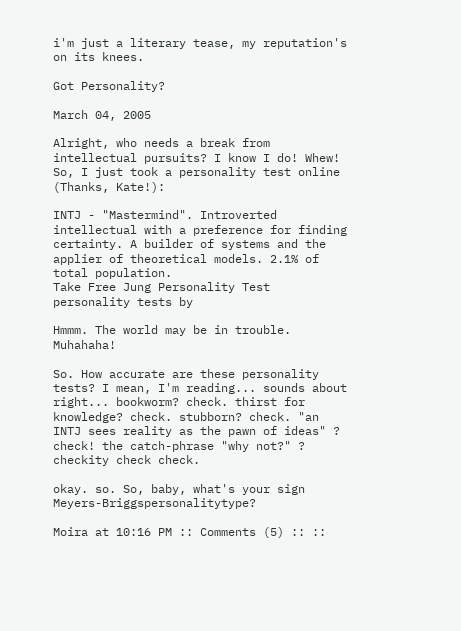i'm just a literary tease, my reputation's on its knees.

Got Personality?

March 04, 2005

Alright, who needs a break from intellectual pursuits? I know I do! Whew! So, I just took a personality test online (Thanks, Kate!):

INTJ - "Mastermind". Introverted intellectual with a preference for finding certainty. A builder of systems and the applier of theoretical models. 2.1% of total population.
Take Free Jung Personality Test
personality tests by

Hmmm. The world may be in trouble. Muhahaha!

So. How accurate are these personality tests? I mean, I'm reading... sounds about right... bookworm? check. thirst for knowledge? check. stubborn? check. "an INTJ sees reality as the pawn of ideas" ? check! the catch-phrase "why not?" ? checkity check check.

okay. so. So, baby, what's your sign Meyers-Briggspersonalitytype?

Moira at 10:16 PM :: Comments (5) :: ::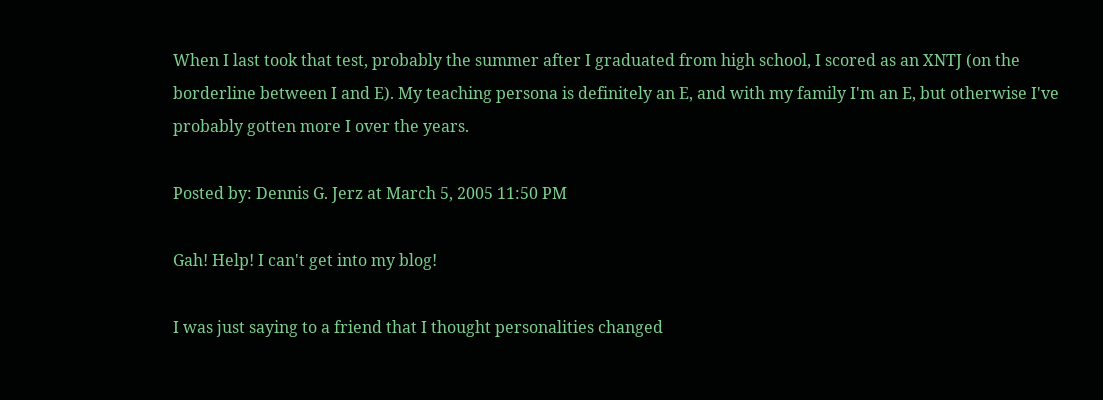When I last took that test, probably the summer after I graduated from high school, I scored as an XNTJ (on the borderline between I and E). My teaching persona is definitely an E, and with my family I'm an E, but otherwise I've probably gotten more I over the years.

Posted by: Dennis G. Jerz at March 5, 2005 11:50 PM

Gah! Help! I can't get into my blog!

I was just saying to a friend that I thought personalities changed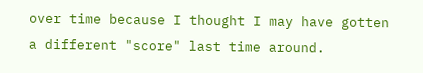over time because I thought I may have gotten a different "score" last time around.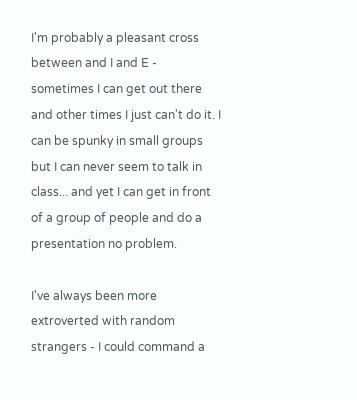I'm probably a pleasant cross between and I and E - sometimes I can get out there and other times I just can't do it. I can be spunky in small groups but I can never seem to talk in class... and yet I can get in front of a group of people and do a presentation no problem.

I've always been more extroverted with random strangers - I could command a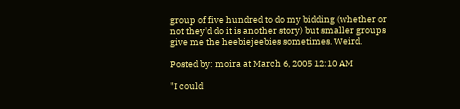group of five hundred to do my bidding (whether or not they'd do it is another story) but smaller groups give me the heebiejeebies sometimes. Weird.

Posted by: moira at March 6, 2005 12:10 AM

"I could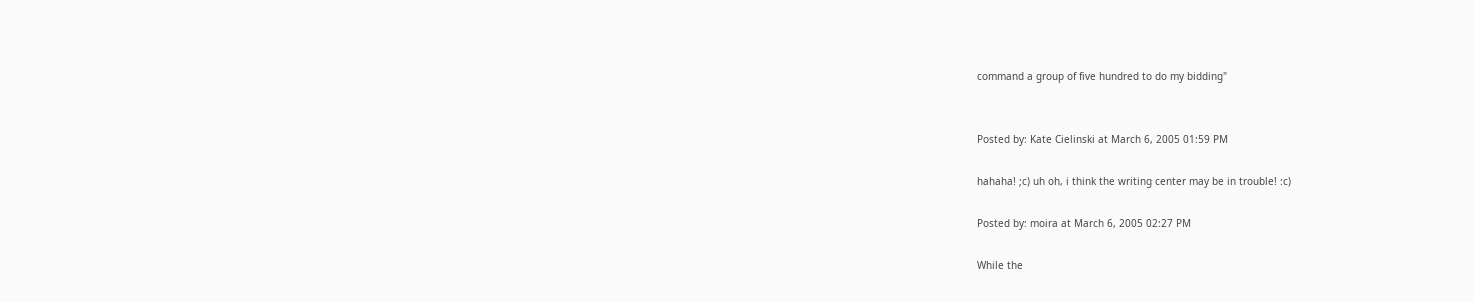command a group of five hundred to do my bidding"


Posted by: Kate Cielinski at March 6, 2005 01:59 PM

hahaha! ;c) uh oh, i think the writing center may be in trouble! :c)

Posted by: moira at March 6, 2005 02:27 PM

While the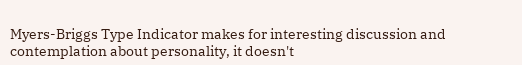Myers-Briggs Type Indicator makes for interesting discussion and contemplation about personality, it doesn't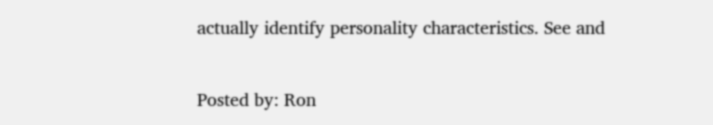actually identify personality characteristics. See and

Posted by: Ron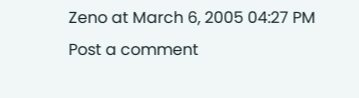Zeno at March 6, 2005 04:27 PM
Post a comment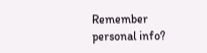Remember personal info?